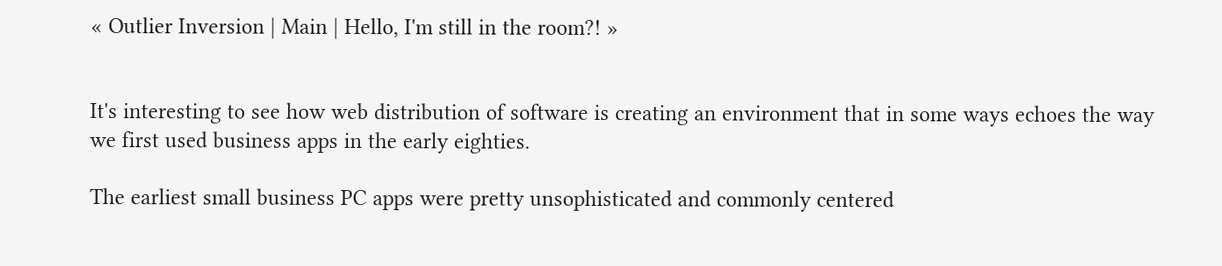« Outlier Inversion | Main | Hello, I'm still in the room?! »


It's interesting to see how web distribution of software is creating an environment that in some ways echoes the way we first used business apps in the early eighties.

The earliest small business PC apps were pretty unsophisticated and commonly centered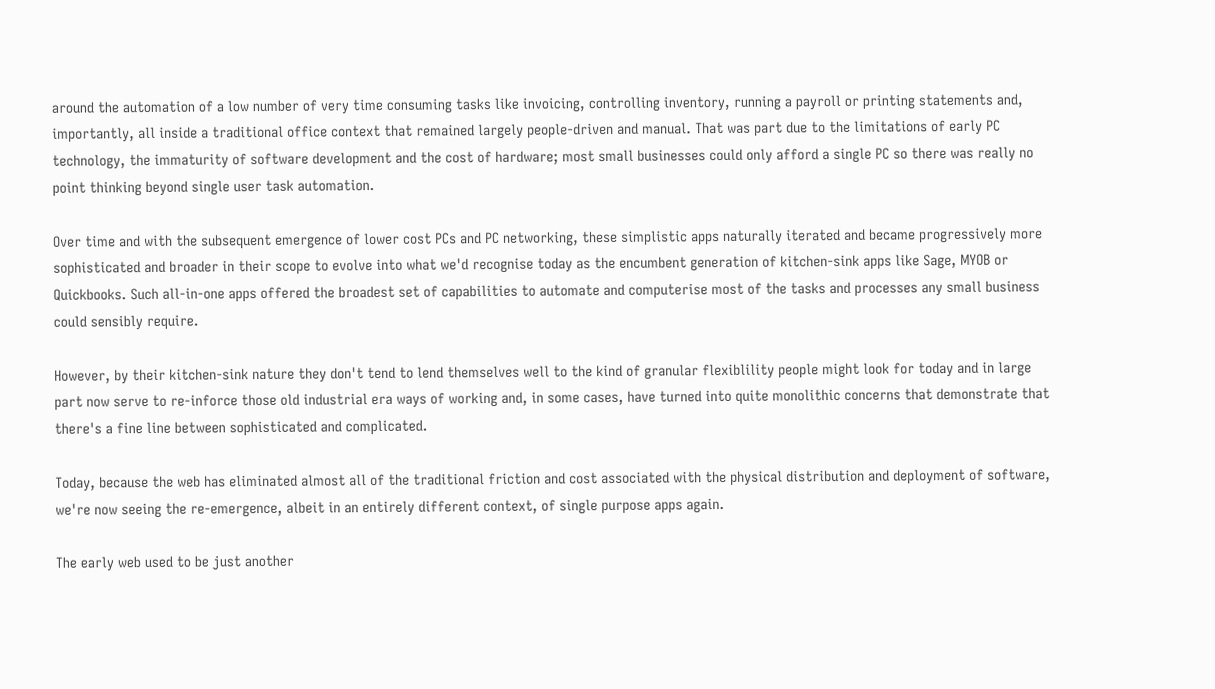around the automation of a low number of very time consuming tasks like invoicing, controlling inventory, running a payroll or printing statements and, importantly, all inside a traditional office context that remained largely people-driven and manual. That was part due to the limitations of early PC technology, the immaturity of software development and the cost of hardware; most small businesses could only afford a single PC so there was really no point thinking beyond single user task automation.

Over time and with the subsequent emergence of lower cost PCs and PC networking, these simplistic apps naturally iterated and became progressively more sophisticated and broader in their scope to evolve into what we'd recognise today as the encumbent generation of kitchen-sink apps like Sage, MYOB or Quickbooks. Such all-in-one apps offered the broadest set of capabilities to automate and computerise most of the tasks and processes any small business could sensibly require.

However, by their kitchen-sink nature they don't tend to lend themselves well to the kind of granular flexiblility people might look for today and in large part now serve to re-inforce those old industrial era ways of working and, in some cases, have turned into quite monolithic concerns that demonstrate that there's a fine line between sophisticated and complicated.

Today, because the web has eliminated almost all of the traditional friction and cost associated with the physical distribution and deployment of software, we're now seeing the re-emergence, albeit in an entirely different context, of single purpose apps again.

The early web used to be just another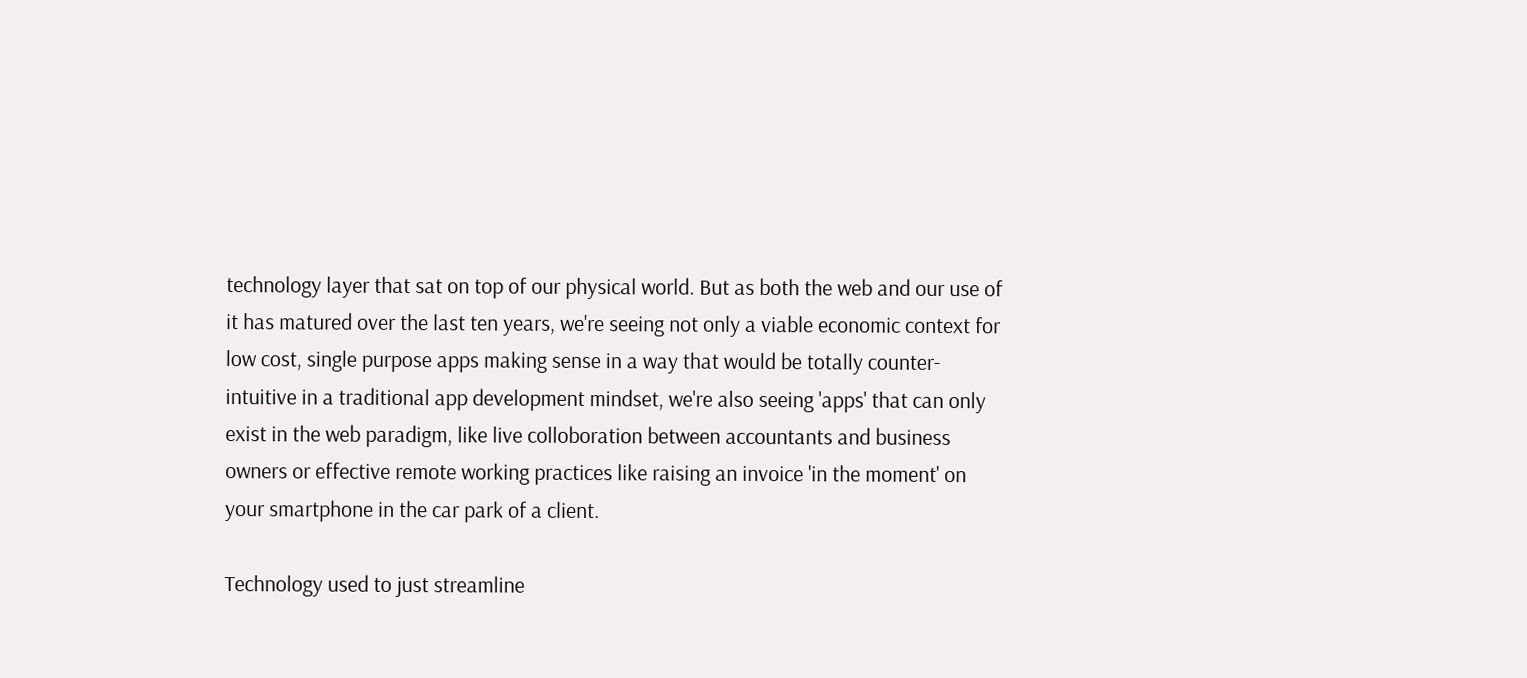technology layer that sat on top of our physical world. But as both the web and our use of it has matured over the last ten years, we're seeing not only a viable economic context for low cost, single purpose apps making sense in a way that would be totally counter-intuitive in a traditional app development mindset, we're also seeing 'apps' that can only exist in the web paradigm, like live colloboration between accountants and business owners or effective remote working practices like raising an invoice 'in the moment' on your smartphone in the car park of a client.

Technology used to just streamline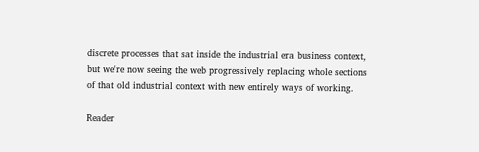discrete processes that sat inside the industrial era business context, but we're now seeing the web progressively replacing whole sections of that old industrial context with new entirely ways of working.

Reader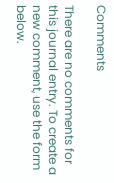Comments

There are no comments for this journal entry. To create a new comment, use the form below.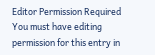Editor Permission Required
You must have editing permission for this entry in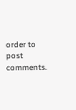order to post comments.